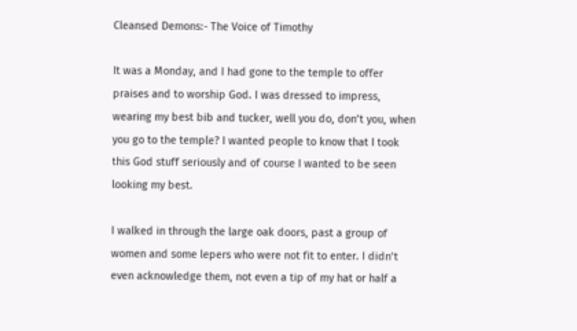Cleansed Demons:- The Voice of Timothy

It was a Monday, and I had gone to the temple to offer praises and to worship God. I was dressed to impress, wearing my best bib and tucker, well you do, don’t you, when you go to the temple? I wanted people to know that I took this God stuff seriously and of course I wanted to be seen looking my best.

I walked in through the large oak doors, past a group of women and some lepers who were not fit to enter. I didn’t even acknowledge them, not even a tip of my hat or half a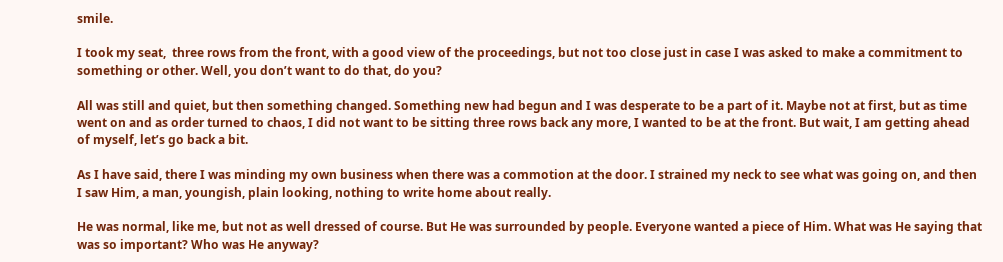smile.

I took my seat,  three rows from the front, with a good view of the proceedings, but not too close just in case I was asked to make a commitment to something or other. Well, you don’t want to do that, do you?

All was still and quiet, but then something changed. Something new had begun and I was desperate to be a part of it. Maybe not at first, but as time went on and as order turned to chaos, I did not want to be sitting three rows back any more, I wanted to be at the front. But wait, I am getting ahead of myself, let’s go back a bit.

As I have said, there I was minding my own business when there was a commotion at the door. I strained my neck to see what was going on, and then I saw Him, a man, youngish, plain looking, nothing to write home about really.

He was normal, like me, but not as well dressed of course. But He was surrounded by people. Everyone wanted a piece of Him. What was He saying that was so important? Who was He anyway?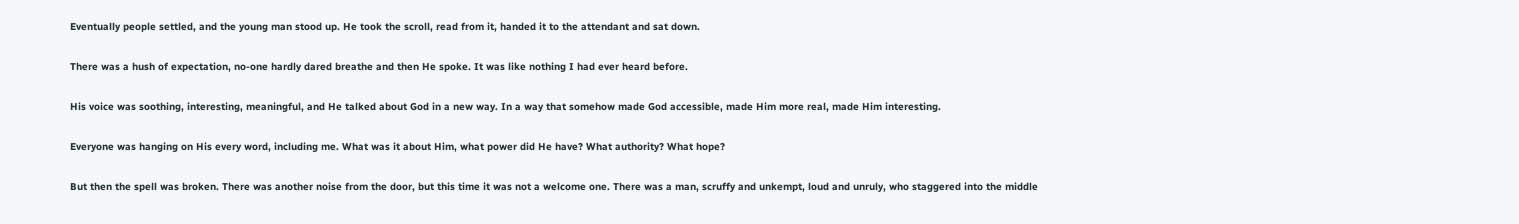Eventually people settled, and the young man stood up. He took the scroll, read from it, handed it to the attendant and sat down.

There was a hush of expectation, no-one hardly dared breathe and then He spoke. It was like nothing I had ever heard before.

His voice was soothing, interesting, meaningful, and He talked about God in a new way. In a way that somehow made God accessible, made Him more real, made Him interesting.

Everyone was hanging on His every word, including me. What was it about Him, what power did He have? What authority? What hope?

But then the spell was broken. There was another noise from the door, but this time it was not a welcome one. There was a man, scruffy and unkempt, loud and unruly, who staggered into the middle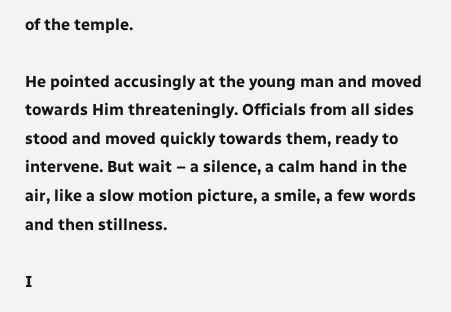of the temple.

He pointed accusingly at the young man and moved towards Him threateningly. Officials from all sides stood and moved quickly towards them, ready to intervene. But wait – a silence, a calm hand in the air, like a slow motion picture, a smile, a few words and then stillness.

I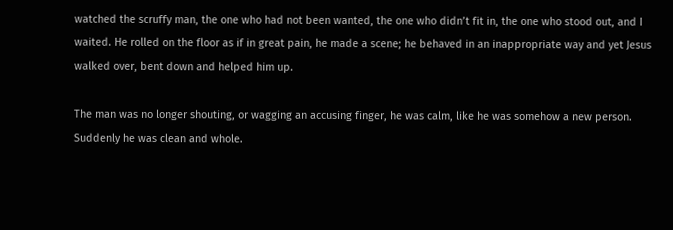watched the scruffy man, the one who had not been wanted, the one who didn’t fit in, the one who stood out, and I waited. He rolled on the floor as if in great pain, he made a scene; he behaved in an inappropriate way and yet Jesus walked over, bent down and helped him up.

The man was no longer shouting, or wagging an accusing finger, he was calm, like he was somehow a new person. Suddenly he was clean and whole.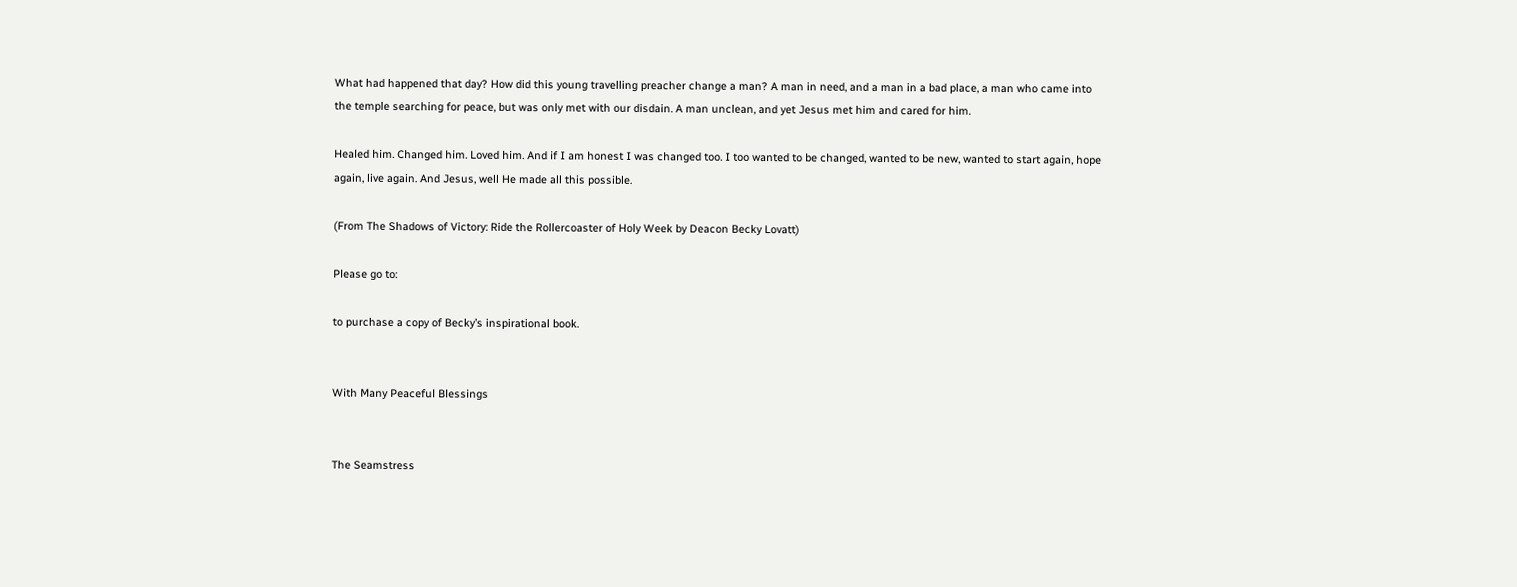What had happened that day? How did this young travelling preacher change a man? A man in need, and a man in a bad place, a man who came into the temple searching for peace, but was only met with our disdain. A man unclean, and yet Jesus met him and cared for him.

Healed him. Changed him. Loved him. And if I am honest I was changed too. I too wanted to be changed, wanted to be new, wanted to start again, hope again, live again. And Jesus, well He made all this possible.

(From The Shadows of Victory: Ride the Rollercoaster of Holy Week by Deacon Becky Lovatt)

Please go to:

to purchase a copy of Becky’s inspirational book.


With Many Peaceful Blessings


The Seamstress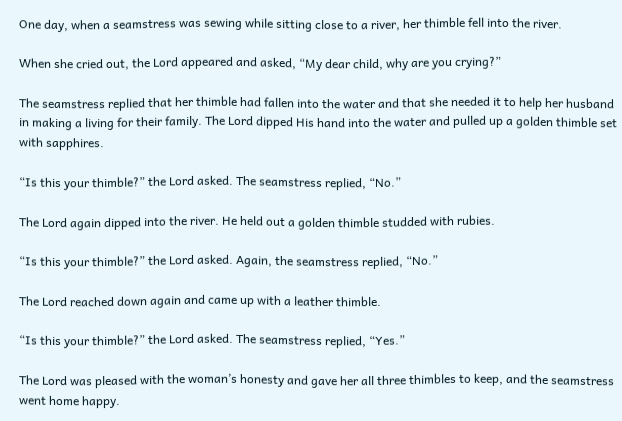One day, when a seamstress was sewing while sitting close to a river, her thimble fell into the river.

When she cried out, the Lord appeared and asked, “My dear child, why are you crying?”

The seamstress replied that her thimble had fallen into the water and that she needed it to help her husband in making a living for their family. The Lord dipped His hand into the water and pulled up a golden thimble set with sapphires.

“Is this your thimble?” the Lord asked. The seamstress replied, “No.”

The Lord again dipped into the river. He held out a golden thimble studded with rubies.

“Is this your thimble?” the Lord asked. Again, the seamstress replied, “No.”

The Lord reached down again and came up with a leather thimble.

“Is this your thimble?” the Lord asked. The seamstress replied, “Yes.”

The Lord was pleased with the woman’s honesty and gave her all three thimbles to keep, and the seamstress went home happy.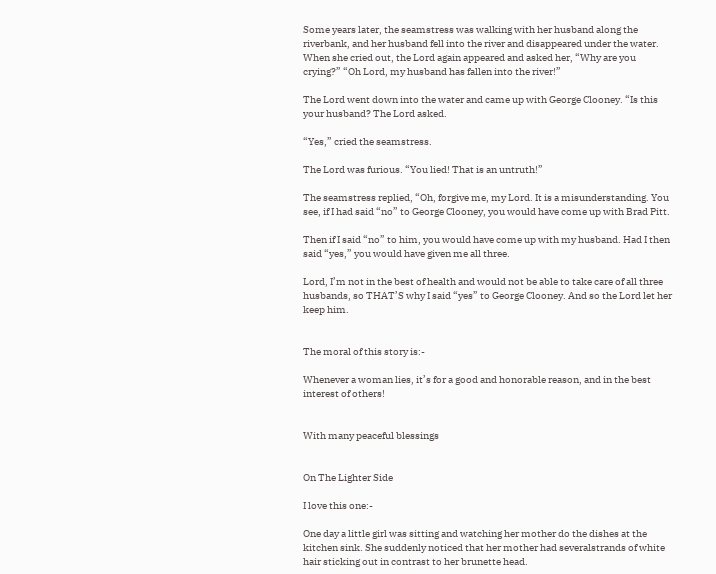Some years later, the seamstress was walking with her husband along the riverbank, and her husband fell into the river and disappeared under the water. When she cried out, the Lord again appeared and asked her, “Why are you crying?” “Oh Lord, my husband has fallen into the river!”

The Lord went down into the water and came up with George Clooney. “Is this your husband? The Lord asked.

“Yes,” cried the seamstress.

The Lord was furious. “You lied! That is an untruth!”

The seamstress replied, “Oh, forgive me, my Lord. It is a misunderstanding. You see, if I had said “no” to George Clooney, you would have come up with Brad Pitt.

Then if I said “no” to him, you would have come up with my husband. Had I then said “yes,” you would have given me all three.

Lord, I’m not in the best of health and would not be able to take care of all three husbands, so THAT’S why I said “yes” to George Clooney. And so the Lord let her keep him.


The moral of this story is:-

Whenever a woman lies, it’s for a good and honorable reason, and in the best interest of others!


With many peaceful blessings


On The Lighter Side

I love this one:-

One day a little girl was sitting and watching her mother do the dishes at the kitchen sink. She suddenly noticed that her mother had severalstrands of white hair sticking out in contrast to her brunette head.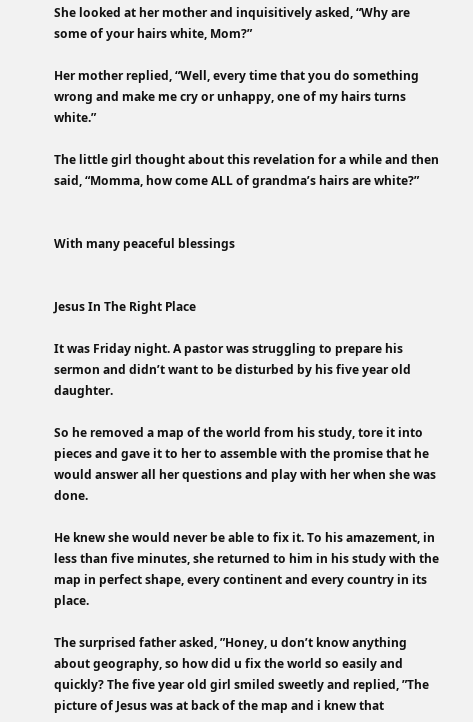She looked at her mother and inquisitively asked, “Why are some of your hairs white, Mom?”

Her mother replied, “Well, every time that you do something wrong and make me cry or unhappy, one of my hairs turns white.”

The little girl thought about this revelation for a while and then said, “Momma, how come ALL of grandma’s hairs are white?”


With many peaceful blessings


Jesus In The Right Place

It was Friday night. A pastor was struggling to prepare his sermon and didn’t want to be disturbed by his five year old daughter.

So he removed a map of the world from his study, tore it into pieces and gave it to her to assemble with the promise that he would answer all her questions and play with her when she was done.

He knew she would never be able to fix it. To his amazement, in less than five minutes, she returned to him in his study with the map in perfect shape, every continent and every country in its place.

The surprised father asked, ”Honey, u don’t know anything about geography, so how did u fix the world so easily and quickly? The five year old girl smiled sweetly and replied, ”The picture of Jesus was at back of the map and i knew that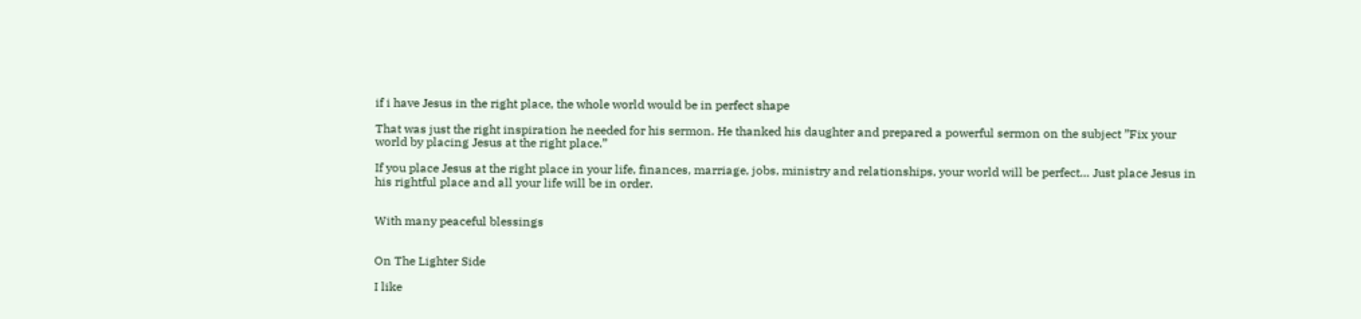if i have Jesus in the right place, the whole world would be in perfect shape

That was just the right inspiration he needed for his sermon. He thanked his daughter and prepared a powerful sermon on the subject ”Fix your world by placing Jesus at the right place.”

If you place Jesus at the right place in your life, finances, marriage, jobs, ministry and relationships, your world will be perfect… Just place Jesus in his rightful place and all your life will be in order.


With many peaceful blessings


On The Lighter Side

I like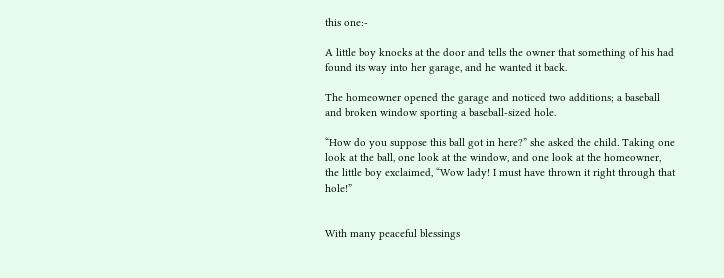this one:-

A little boy knocks at the door and tells the owner that something of his had found its way into her garage, and he wanted it back.

The homeowner opened the garage and noticed two additions; a baseball and broken window sporting a baseball-sized hole.

“How do you suppose this ball got in here?” she asked the child. Taking one look at the ball, one look at the window, and one look at the homeowner, the little boy exclaimed, “Wow lady! I must have thrown it right through that hole!”


With many peaceful blessings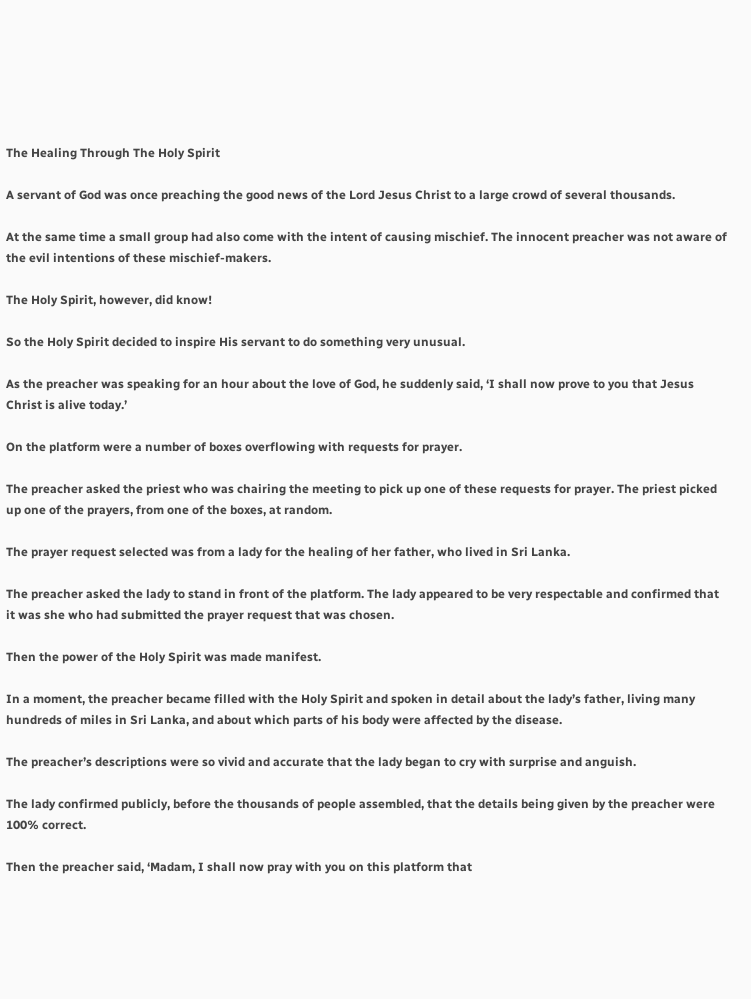The Healing Through The Holy Spirit

A servant of God was once preaching the good news of the Lord Jesus Christ to a large crowd of several thousands.

At the same time a small group had also come with the intent of causing mischief. The innocent preacher was not aware of the evil intentions of these mischief-makers.

The Holy Spirit, however, did know!

So the Holy Spirit decided to inspire His servant to do something very unusual.

As the preacher was speaking for an hour about the love of God, he suddenly said, ‘I shall now prove to you that Jesus Christ is alive today.’

On the platform were a number of boxes overflowing with requests for prayer.

The preacher asked the priest who was chairing the meeting to pick up one of these requests for prayer. The priest picked up one of the prayers, from one of the boxes, at random.

The prayer request selected was from a lady for the healing of her father, who lived in Sri Lanka.

The preacher asked the lady to stand in front of the platform. The lady appeared to be very respectable and confirmed that it was she who had submitted the prayer request that was chosen.

Then the power of the Holy Spirit was made manifest.

In a moment, the preacher became filled with the Holy Spirit and spoken in detail about the lady’s father, living many hundreds of miles in Sri Lanka, and about which parts of his body were affected by the disease.

The preacher’s descriptions were so vivid and accurate that the lady began to cry with surprise and anguish.

The lady confirmed publicly, before the thousands of people assembled, that the details being given by the preacher were 100% correct.

Then the preacher said, ‘Madam, I shall now pray with you on this platform that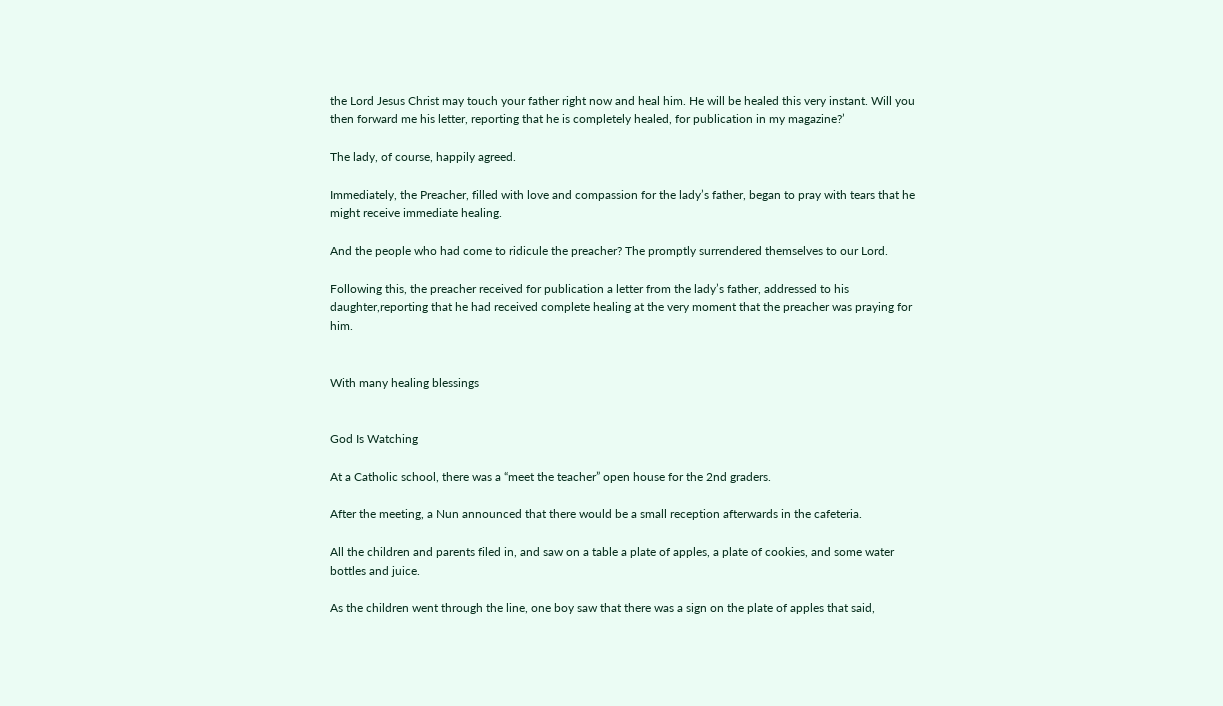the Lord Jesus Christ may touch your father right now and heal him. He will be healed this very instant. Will you then forward me his letter, reporting that he is completely healed, for publication in my magazine?’

The lady, of course, happily agreed.

Immediately, the Preacher, filled with love and compassion for the lady’s father, began to pray with tears that he might receive immediate healing.

And the people who had come to ridicule the preacher? The promptly surrendered themselves to our Lord.

Following this, the preacher received for publication a letter from the lady’s father, addressed to his daughter,reporting that he had received complete healing at the very moment that the preacher was praying for him.


With many healing blessings


God Is Watching

At a Catholic school, there was a “meet the teacher” open house for the 2nd graders.

After the meeting, a Nun announced that there would be a small reception afterwards in the cafeteria.

All the children and parents filed in, and saw on a table a plate of apples, a plate of cookies, and some water bottles and juice.

As the children went through the line, one boy saw that there was a sign on the plate of apples that said,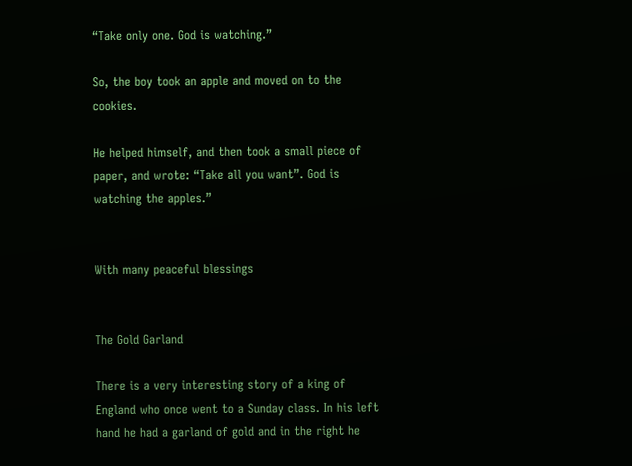“Take only one. God is watching.”

So, the boy took an apple and moved on to the cookies.

He helped himself, and then took a small piece of paper, and wrote: “Take all you want”. God is watching the apples.”


With many peaceful blessings


The Gold Garland

There is a very interesting story of a king of England who once went to a Sunday class. In his left hand he had a garland of gold and in the right he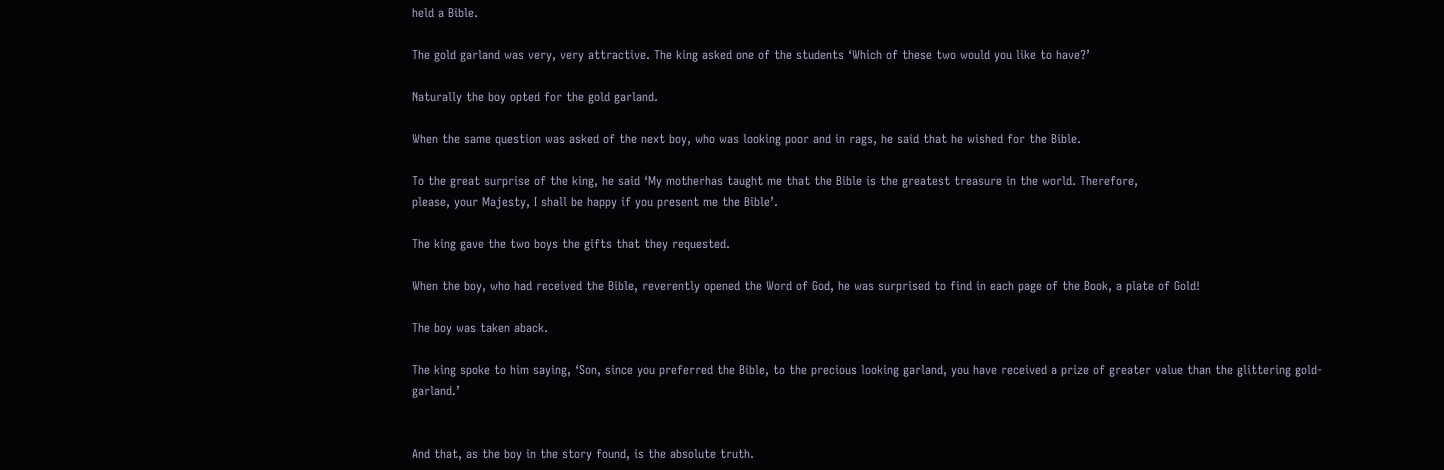held a Bible.

The gold garland was very, very attractive. The king asked one of the students ‘Which of these two would you like to have?’

Naturally the boy opted for the gold garland.

When the same question was asked of the next boy, who was looking poor and in rags, he said that he wished for the Bible.

To the great surprise of the king, he said ‘My motherhas taught me that the Bible is the greatest treasure in the world. Therefore,
please, your Majesty, I shall be happy if you present me the Bible’.

The king gave the two boys the gifts that they requested.

When the boy, who had received the Bible, reverently opened the Word of God, he was surprised to find in each page of the Book, a plate of Gold!

The boy was taken aback.

The king spoke to him saying, ‘Son, since you preferred the Bible, to the precious looking garland, you have received a prize of greater value than the glittering gold-garland.’


And that, as the boy in the story found, is the absolute truth.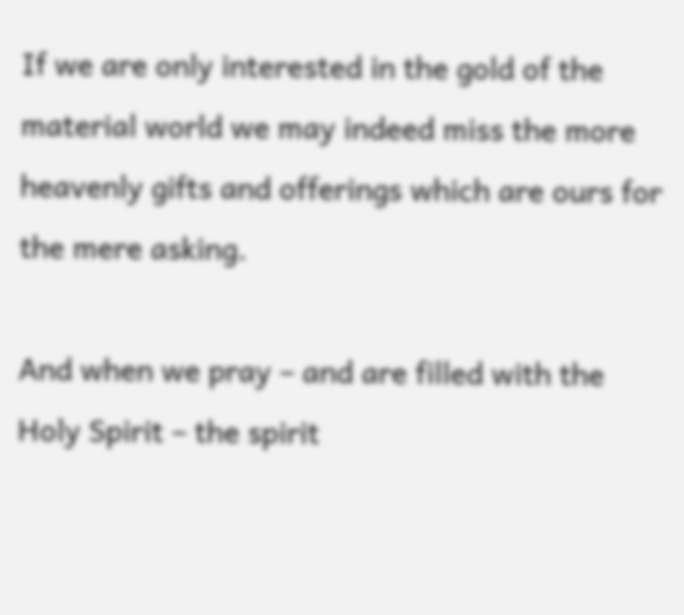If we are only interested in the gold of the material world we may indeed miss the more heavenly gifts and offerings which are ours for the mere asking.

And when we pray – and are filled with the Holy Spirit – the spirit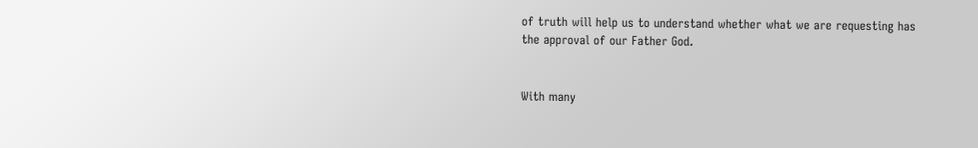of truth will help us to understand whether what we are requesting has the approval of our Father God.


With many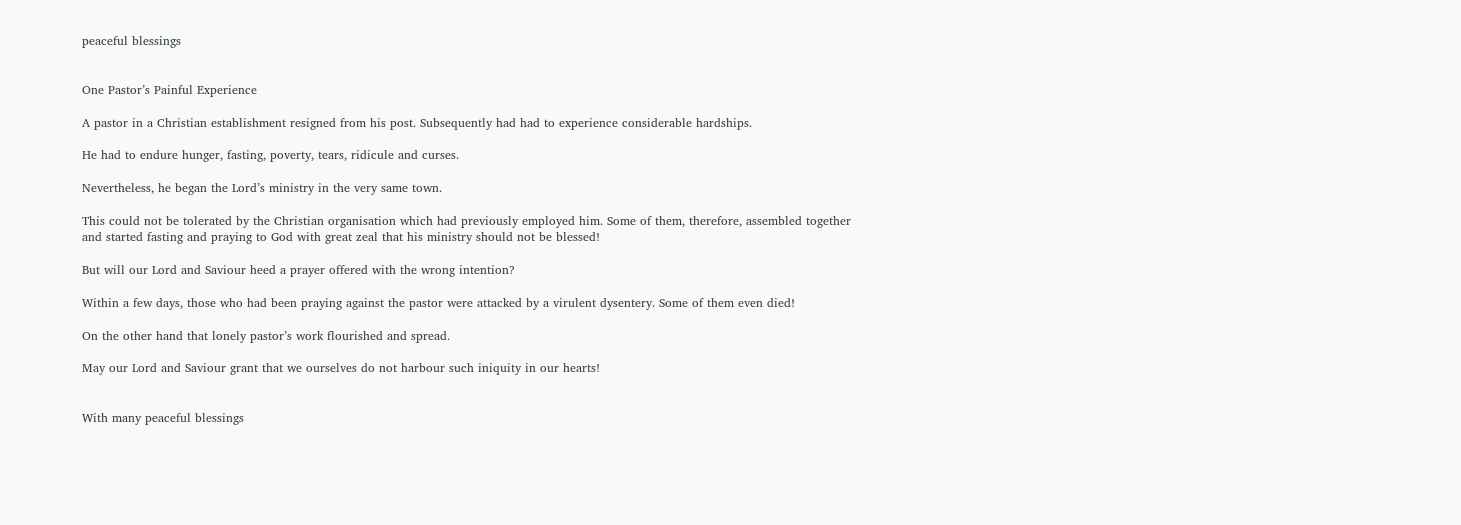peaceful blessings


One Pastor’s Painful Experience

A pastor in a Christian establishment resigned from his post. Subsequently had had to experience considerable hardships.

He had to endure hunger, fasting, poverty, tears, ridicule and curses.

Nevertheless, he began the Lord’s ministry in the very same town.

This could not be tolerated by the Christian organisation which had previously employed him. Some of them, therefore, assembled together and started fasting and praying to God with great zeal that his ministry should not be blessed!

But will our Lord and Saviour heed a prayer offered with the wrong intention?

Within a few days, those who had been praying against the pastor were attacked by a virulent dysentery. Some of them even died!

On the other hand that lonely pastor’s work flourished and spread.

May our Lord and Saviour grant that we ourselves do not harbour such iniquity in our hearts!


With many peaceful blessings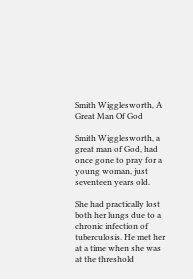Smith Wigglesworth, A Great Man Of God

Smith Wigglesworth, a great man of God, had once gone to pray for a young woman, just seventeen years old.

She had practically lost both her lungs due to a chronic infection of tuberculosis. He met her at a time when she was at the threshold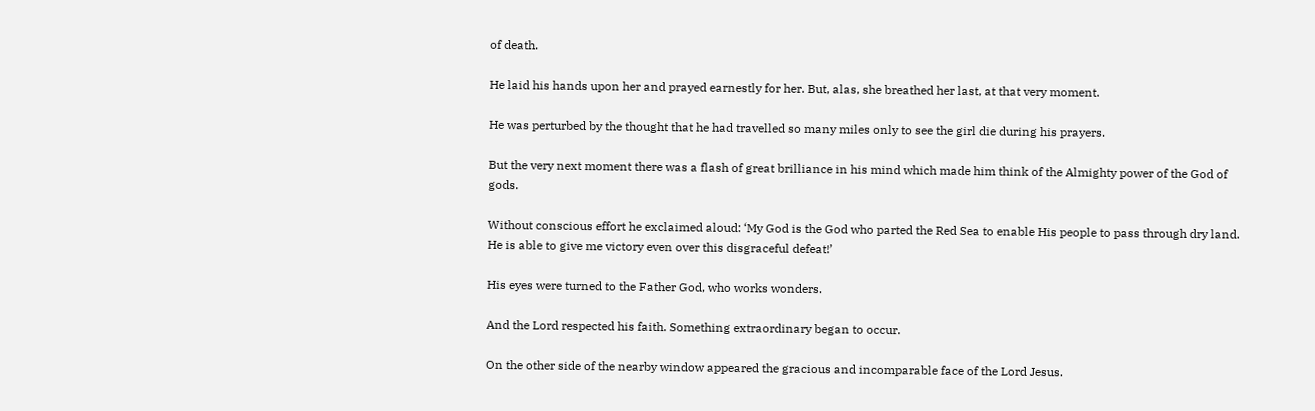of death.

He laid his hands upon her and prayed earnestly for her. But, alas, she breathed her last, at that very moment.

He was perturbed by the thought that he had travelled so many miles only to see the girl die during his prayers.

But the very next moment there was a flash of great brilliance in his mind which made him think of the Almighty power of the God of gods.

Without conscious effort he exclaimed aloud: ‘My God is the God who parted the Red Sea to enable His people to pass through dry land. He is able to give me victory even over this disgraceful defeat!’

His eyes were turned to the Father God, who works wonders.

And the Lord respected his faith. Something extraordinary began to occur.

On the other side of the nearby window appeared the gracious and incomparable face of the Lord Jesus.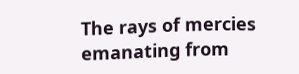The rays of mercies emanating from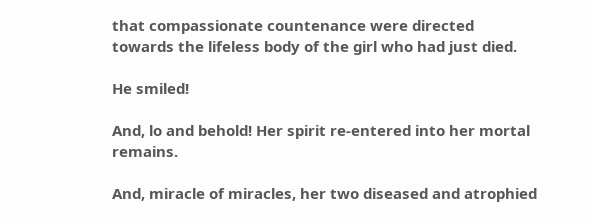that compassionate countenance were directed towards the lifeless body of the girl who had just died.

He smiled!

And, lo and behold! Her spirit re-entered into her mortal remains.

And, miracle of miracles, her two diseased and atrophied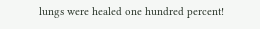lungs were healed one hundred percent!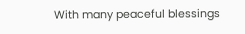With many peaceful blessings